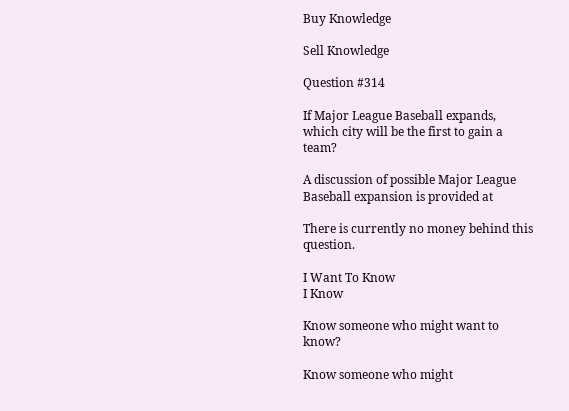Buy Knowledge

Sell Knowledge

Question #314

If Major League Baseball expands, which city will be the first to gain a team?

A discussion of possible Major League Baseball expansion is provided at

There is currently no money behind this question.

I Want To Know
I Know

Know someone who might want to know?

Know someone who might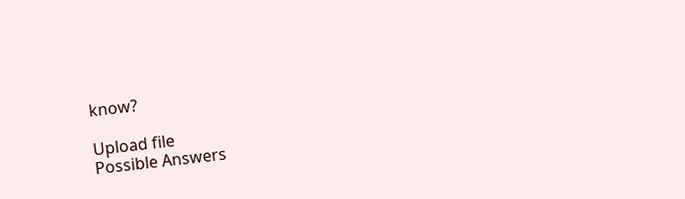know?

Upload file
Possible Answers